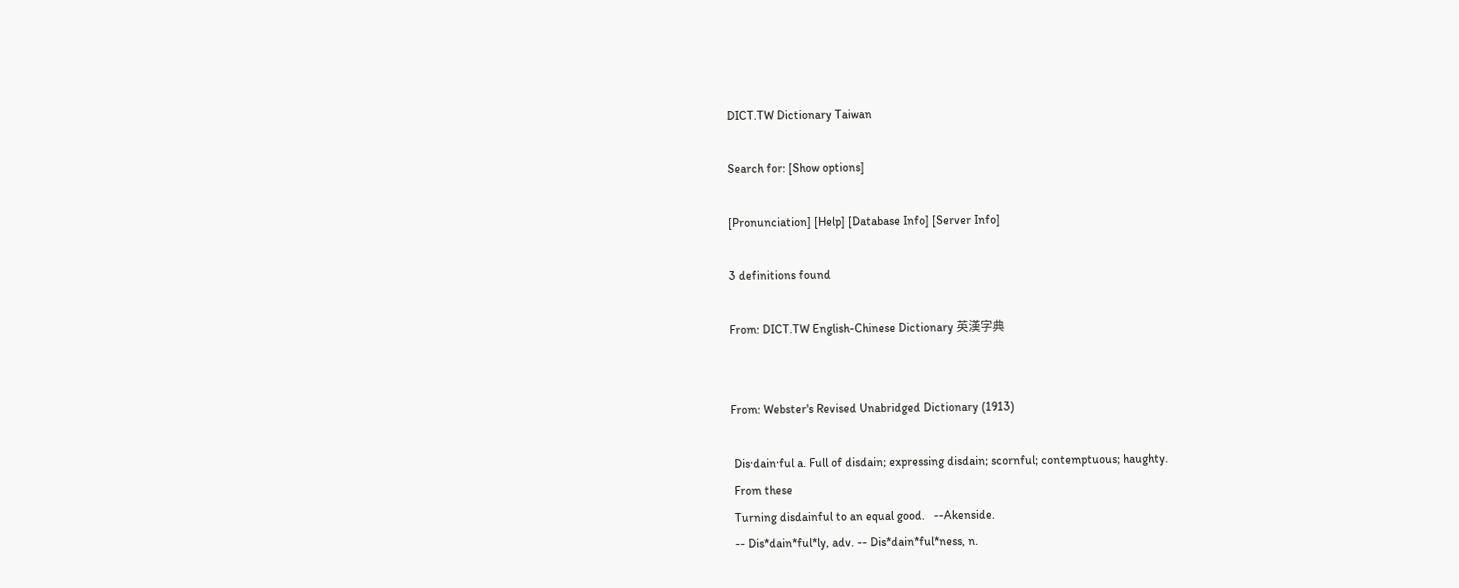DICT.TW Dictionary Taiwan

Search for: [Show options]

[Pronunciation] [Help] [Database Info] [Server Info]

3 definitions found

From: DICT.TW English-Chinese Dictionary 英漢字典


From: Webster's Revised Unabridged Dictionary (1913)

 Dis·dain·ful a. Full of disdain; expressing disdain; scornful; contemptuous; haughty.
 From these
 Turning disdainful to an equal good.   --Akenside.
 -- Dis*dain*ful*ly, adv. -- Dis*dain*ful*ness, n.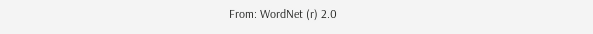From: WordNet (r) 2.0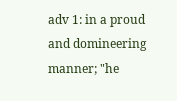adv 1: in a proud and domineering manner; "he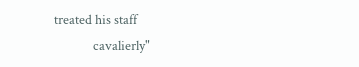treated his staff
             cavalierly"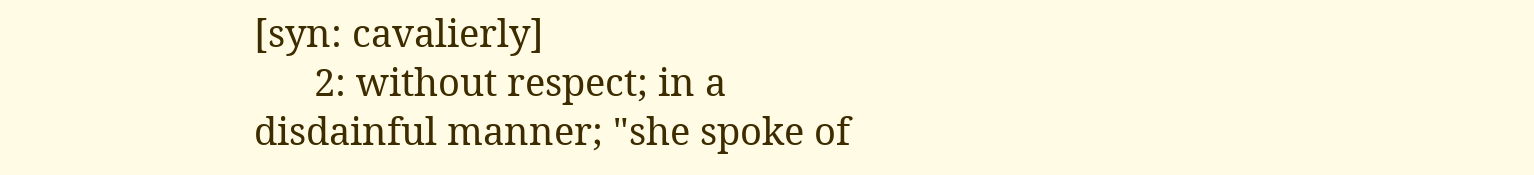[syn: cavalierly]
      2: without respect; in a disdainful manner; "she spoke of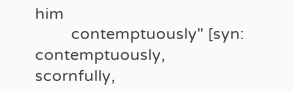him
         contemptuously" [syn: contemptuously, scornfully,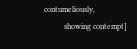contumeliously,
          showing contempt]